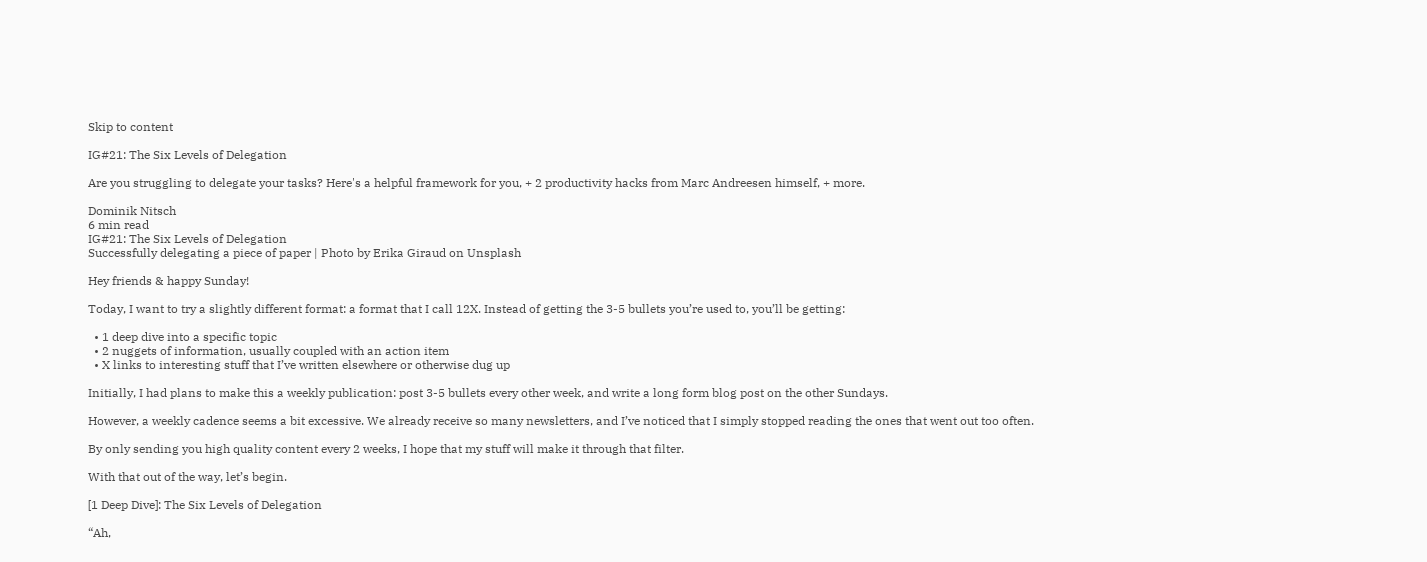Skip to content

IG#21: The Six Levels of Delegation

Are you struggling to delegate your tasks? Here's a helpful framework for you, + 2 productivity hacks from Marc Andreesen himself, + more.

Dominik Nitsch
6 min read
IG#21: The Six Levels of Delegation
Successfully delegating a piece of paper | Photo by Erika Giraud on Unsplash

Hey friends & happy Sunday!

Today, I want to try a slightly different format: a format that I call 12X. Instead of getting the 3-5 bullets you’re used to, you’ll be getting:

  • 1 deep dive into a specific topic
  • 2 nuggets of information, usually coupled with an action item
  • X links to interesting stuff that I’ve written elsewhere or otherwise dug up

Initially, I had plans to make this a weekly publication: post 3-5 bullets every other week, and write a long form blog post on the other Sundays.

However, a weekly cadence seems a bit excessive. We already receive so many newsletters, and I’ve noticed that I simply stopped reading the ones that went out too often.

By only sending you high quality content every 2 weeks, I hope that my stuff will make it through that filter.

With that out of the way, let’s begin.

[1 Deep Dive]: The Six Levels of Delegation

“Ah,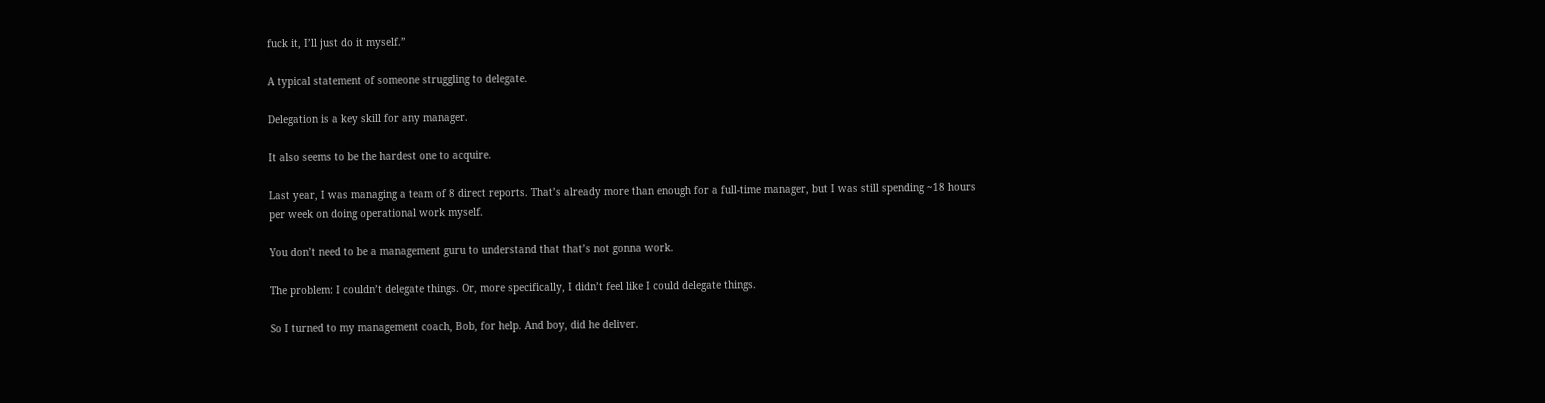fuck it, I’ll just do it myself.”

A typical statement of someone struggling to delegate.

Delegation is a key skill for any manager.

It also seems to be the hardest one to acquire.

Last year, I was managing a team of 8 direct reports. That’s already more than enough for a full-time manager, but I was still spending ~18 hours per week on doing operational work myself.

You don’t need to be a management guru to understand that that’s not gonna work.

The problem: I couldn’t delegate things. Or, more specifically, I didn’t feel like I could delegate things.

So I turned to my management coach, Bob, for help. And boy, did he deliver.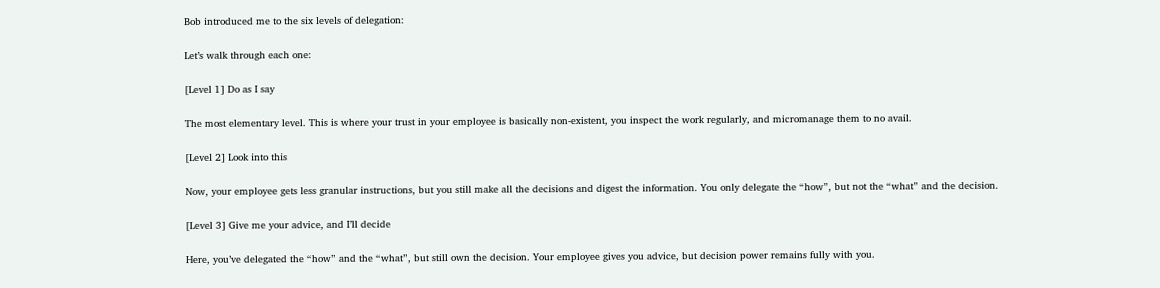Bob introduced me to the six levels of delegation:

Let’s walk through each one:

[Level 1] Do as I say

The most elementary level. This is where your trust in your employee is basically non-existent, you inspect the work regularly, and micromanage them to no avail.

[Level 2] Look into this

Now, your employee gets less granular instructions, but you still make all the decisions and digest the information. You only delegate the “how”, but not the “what” and the decision.

[Level 3] Give me your advice, and I’ll decide

Here, you’ve delegated the “how” and the “what”, but still own the decision. Your employee gives you advice, but decision power remains fully with you.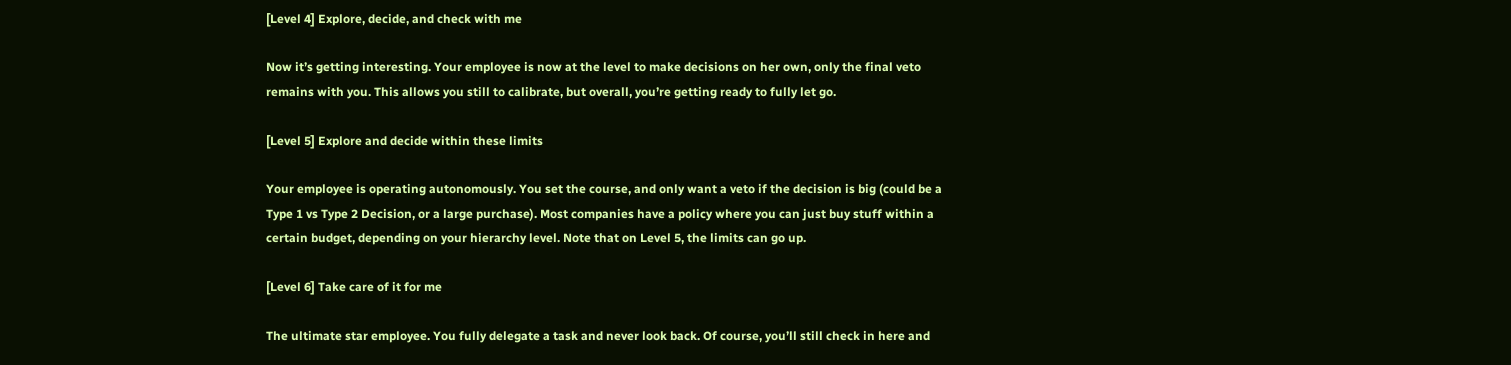[Level 4] Explore, decide, and check with me

Now it’s getting interesting. Your employee is now at the level to make decisions on her own, only the final veto remains with you. This allows you still to calibrate, but overall, you’re getting ready to fully let go.

[Level 5] Explore and decide within these limits

Your employee is operating autonomously. You set the course, and only want a veto if the decision is big (could be a Type 1 vs Type 2 Decision, or a large purchase). Most companies have a policy where you can just buy stuff within a certain budget, depending on your hierarchy level. Note that on Level 5, the limits can go up.

[Level 6] Take care of it for me

The ultimate star employee. You fully delegate a task and never look back. Of course, you’ll still check in here and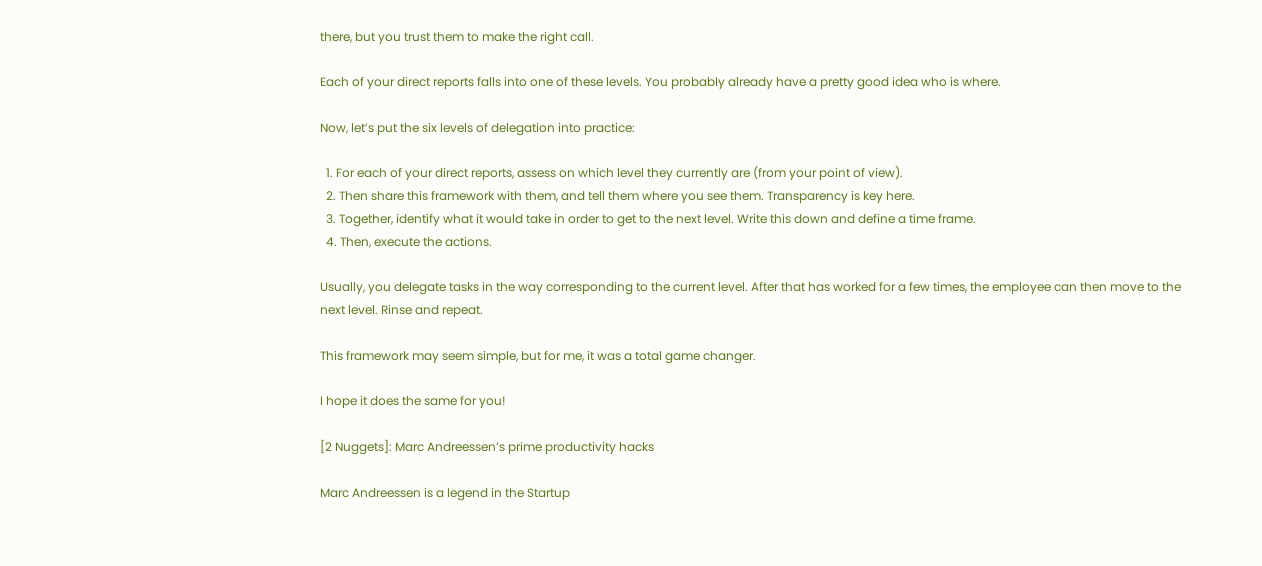there, but you trust them to make the right call.

Each of your direct reports falls into one of these levels. You probably already have a pretty good idea who is where.

Now, let’s put the six levels of delegation into practice:

  1. For each of your direct reports, assess on which level they currently are (from your point of view).
  2. Then share this framework with them, and tell them where you see them. Transparency is key here.
  3. Together, identify what it would take in order to get to the next level. Write this down and define a time frame.
  4. Then, execute the actions.

Usually, you delegate tasks in the way corresponding to the current level. After that has worked for a few times, the employee can then move to the next level. Rinse and repeat.

This framework may seem simple, but for me, it was a total game changer.

I hope it does the same for you!

[2 Nuggets]: Marc Andreessen’s prime productivity hacks

Marc Andreessen is a legend in the Startup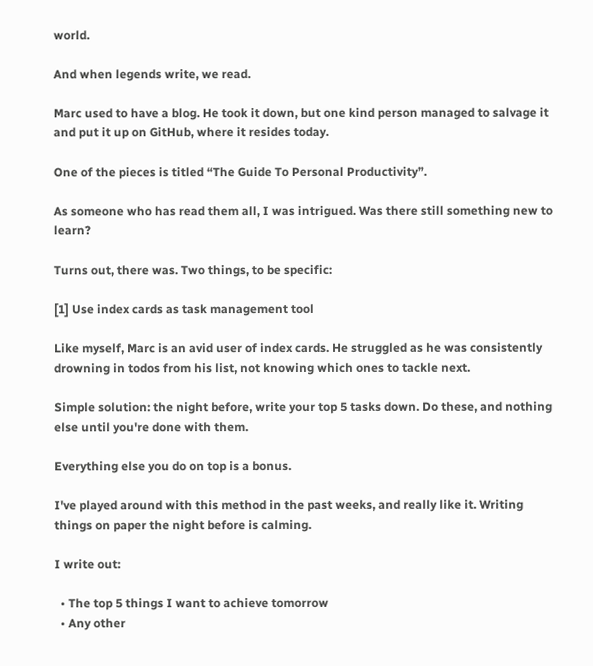world.

And when legends write, we read.

Marc used to have a blog. He took it down, but one kind person managed to salvage it and put it up on GitHub, where it resides today.

One of the pieces is titled “The Guide To Personal Productivity”.

As someone who has read them all, I was intrigued. Was there still something new to learn?

Turns out, there was. Two things, to be specific:

[1] Use index cards as task management tool

Like myself, Marc is an avid user of index cards. He struggled as he was consistently drowning in todos from his list, not knowing which ones to tackle next.

Simple solution: the night before, write your top 5 tasks down. Do these, and nothing else until you're done with them.

Everything else you do on top is a bonus.

I've played around with this method in the past weeks, and really like it. Writing things on paper the night before is calming.

I write out:

  • The top 5 things I want to achieve tomorrow
  • Any other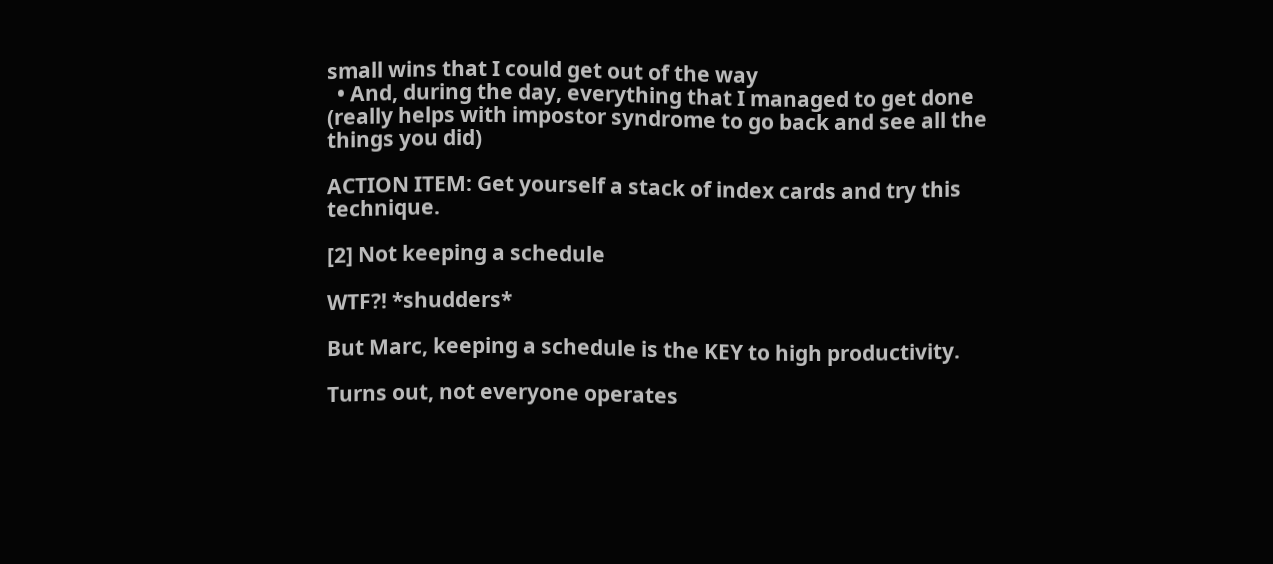small wins that I could get out of the way
  • And, during the day, everything that I managed to get done (really helps with impostor syndrome to go back and see all the things you did)

ACTION ITEM: Get yourself a stack of index cards and try this technique.

[2] Not keeping a schedule

WTF?! *shudders*

But Marc, keeping a schedule is the KEY to high productivity.

Turns out, not everyone operates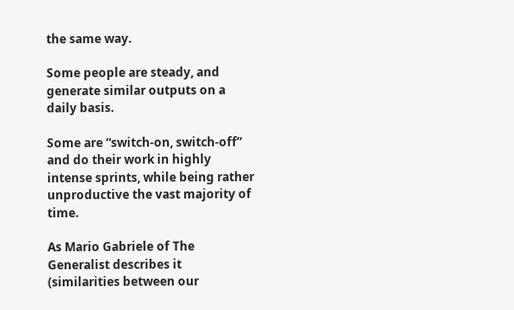the same way.

Some people are steady, and generate similar outputs on a daily basis.

Some are “switch-on, switch-off” and do their work in highly intense sprints, while being rather unproductive the vast majority of time.

As Mario Gabriele of The Generalist describes it (similarities between our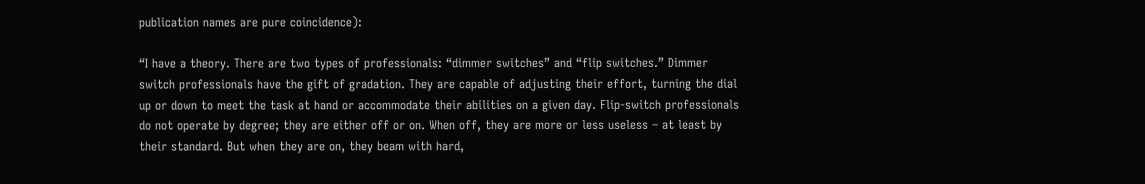publication names are pure coincidence):

“I have a theory. There are two types of professionals: “dimmer switches” and “flip switches.” Dimmer switch professionals have the gift of gradation. They are capable of adjusting their effort, turning the dial up or down to meet the task at hand or accommodate their abilities on a given day. Flip-switch professionals do not operate by degree; they are either off or on. When off, they are more or less useless – at least by their standard. But when they are on, they beam with hard,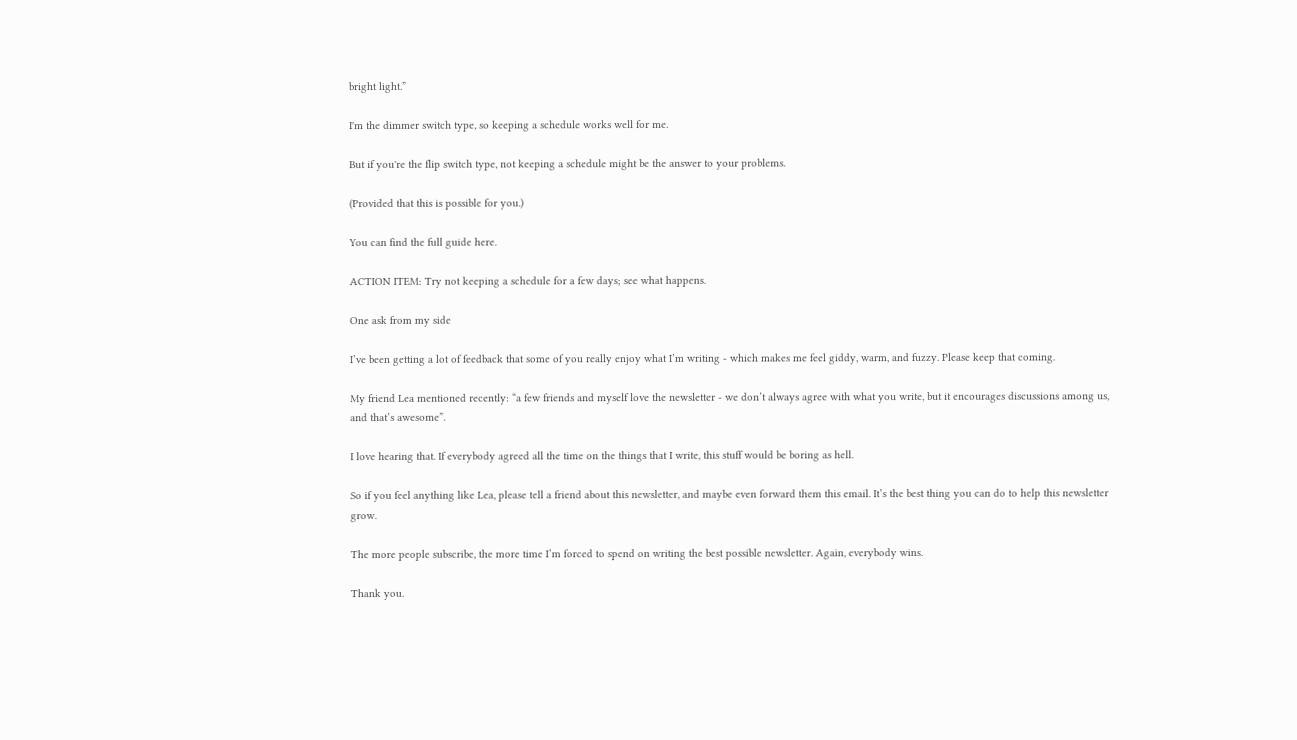bright light.”

I'm the dimmer switch type, so keeping a schedule works well for me.

But if you're the flip switch type, not keeping a schedule might be the answer to your problems.

(Provided that this is possible for you.)

You can find the full guide here.

ACTION ITEM: Try not keeping a schedule for a few days; see what happens.

One ask from my side

I’ve been getting a lot of feedback that some of you really enjoy what I’m writing - which makes me feel giddy, warm, and fuzzy. Please keep that coming.

My friend Lea mentioned recently: “a few friends and myself love the newsletter - we don’t always agree with what you write, but it encourages discussions among us, and that’s awesome”.

I love hearing that. If everybody agreed all the time on the things that I write, this stuff would be boring as hell.

So if you feel anything like Lea, please tell a friend about this newsletter, and maybe even forward them this email. It’s the best thing you can do to help this newsletter grow.

The more people subscribe, the more time I’m forced to spend on writing the best possible newsletter. Again, everybody wins.

Thank you.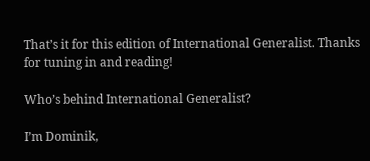That’s it for this edition of International Generalist. Thanks for tuning in and reading!

Who’s behind International Generalist?

I’m Dominik,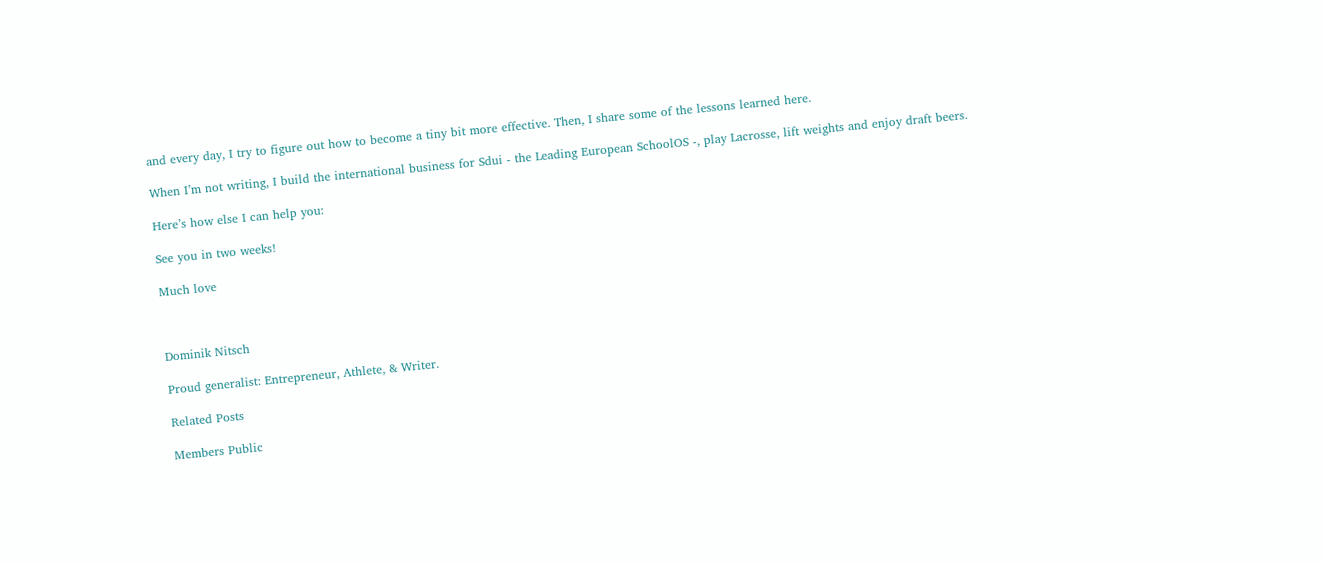and every day, I try to figure out how to become a tiny bit more effective. Then, I share some of the lessons learned here.

When I’m not writing, I build the international business for Sdui - the Leading European SchoolOS -, play Lacrosse, lift weights and enjoy draft beers.

Here’s how else I can help you:

See you in two weeks!

Much love



Dominik Nitsch

Proud generalist: Entrepreneur, Athlete, & Writer.

Related Posts

Members Public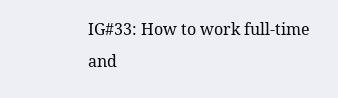IG#33: How to work full-time and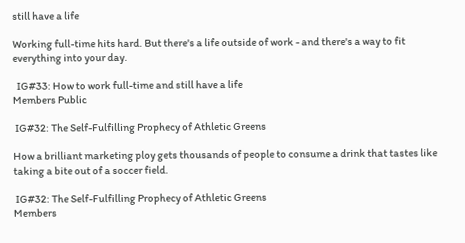still have a life

Working full-time hits hard. But there's a life outside of work - and there's a way to fit everything into your day.

  IG#33: How to work full-time and still have a life
Members Public

 IG#32: The Self-Fulfilling Prophecy of Athletic Greens

How a brilliant marketing ploy gets thousands of people to consume a drink that tastes like taking a bite out of a soccer field.

 IG#32: The Self-Fulfilling Prophecy of Athletic Greens
Members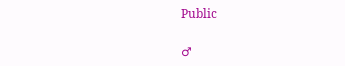Public

♂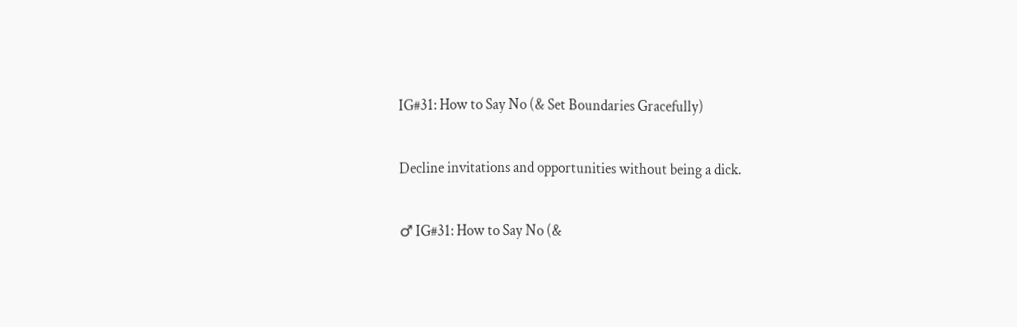IG#31: How to Say No (& Set Boundaries Gracefully)

Decline invitations and opportunities without being a dick.

♂ IG#31: How to Say No (&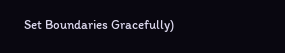Set Boundaries Gracefully)